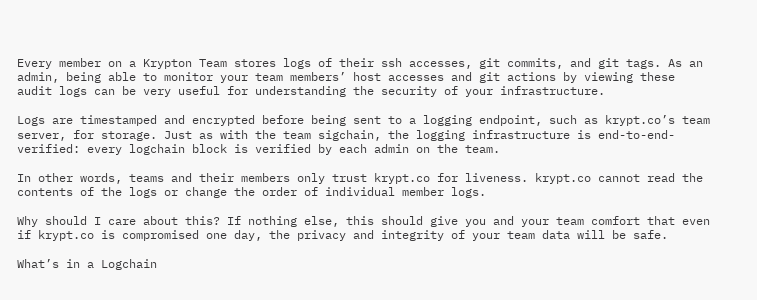Every member on a Krypton Team stores logs of their ssh accesses, git commits, and git tags. As an admin, being able to monitor your team members’ host accesses and git actions by viewing these audit logs can be very useful for understanding the security of your infrastructure.

Logs are timestamped and encrypted before being sent to a logging endpoint, such as krypt.co’s team server, for storage. Just as with the team sigchain, the logging infrastructure is end-to-end-verified: every logchain block is verified by each admin on the team.

In other words, teams and their members only trust krypt.co for liveness. krypt.co cannot read the contents of the logs or change the order of individual member logs.

Why should I care about this? If nothing else, this should give you and your team comfort that even if krypt.co is compromised one day, the privacy and integrity of your team data will be safe.

What’s in a Logchain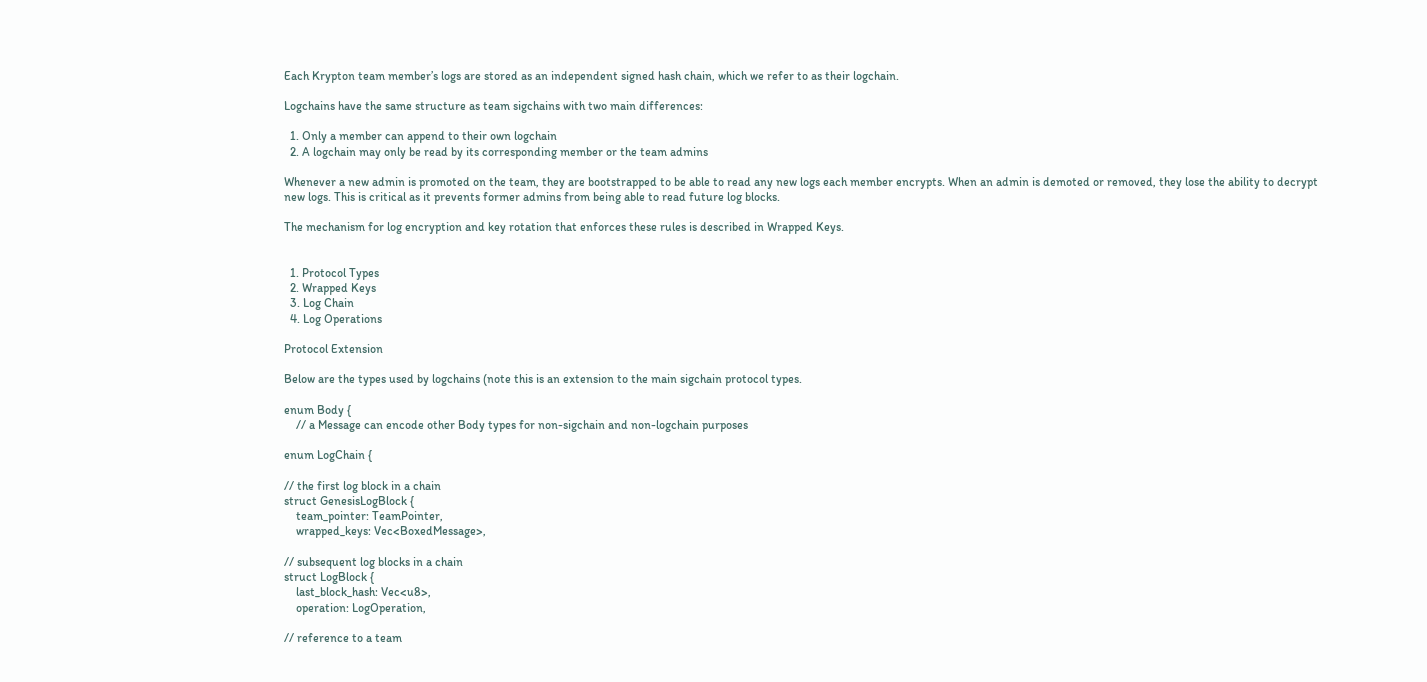Each Krypton team member’s logs are stored as an independent signed hash chain, which we refer to as their logchain.

Logchains have the same structure as team sigchains with two main differences:

  1. Only a member can append to their own logchain
  2. A logchain may only be read by its corresponding member or the team admins

Whenever a new admin is promoted on the team, they are bootstrapped to be able to read any new logs each member encrypts. When an admin is demoted or removed, they lose the ability to decrypt new logs. This is critical as it prevents former admins from being able to read future log blocks.

The mechanism for log encryption and key rotation that enforces these rules is described in Wrapped Keys.


  1. Protocol Types
  2. Wrapped Keys
  3. Log Chain
  4. Log Operations

Protocol Extension

Below are the types used by logchains (note this is an extension to the main sigchain protocol types.

enum Body {
    // a Message can encode other Body types for non-sigchain and non-logchain purposes

enum LogChain {

// the first log block in a chain
struct GenesisLogBlock {
    team_pointer: TeamPointer,
    wrapped_keys: Vec<BoxedMessage>,

// subsequent log blocks in a chain
struct LogBlock {
    last_block_hash: Vec<u8>,
    operation: LogOperation,

// reference to a team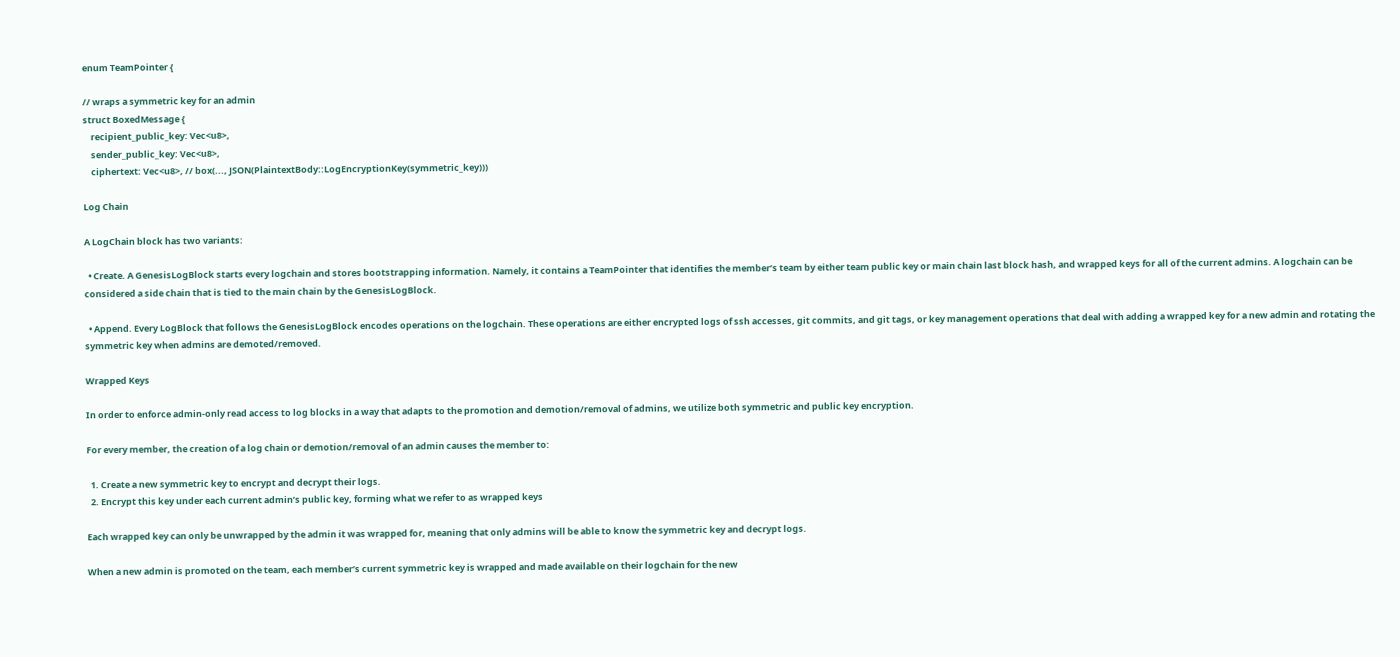enum TeamPointer {

// wraps a symmetric key for an admin
struct BoxedMessage {
    recipient_public_key: Vec<u8>,
    sender_public_key: Vec<u8>,
    ciphertext: Vec<u8>, // box(..., JSON(PlaintextBody::LogEncryptionKey(symmetric_key)))

Log Chain

A LogChain block has two variants:

  • Create. A GenesisLogBlock starts every logchain and stores bootstrapping information. Namely, it contains a TeamPointer that identifies the member’s team by either team public key or main chain last block hash, and wrapped keys for all of the current admins. A logchain can be considered a side chain that is tied to the main chain by the GenesisLogBlock.

  • Append. Every LogBlock that follows the GenesisLogBlock encodes operations on the logchain. These operations are either encrypted logs of ssh accesses, git commits, and git tags, or key management operations that deal with adding a wrapped key for a new admin and rotating the symmetric key when admins are demoted/removed.

Wrapped Keys

In order to enforce admin-only read access to log blocks in a way that adapts to the promotion and demotion/removal of admins, we utilize both symmetric and public key encryption.

For every member, the creation of a log chain or demotion/removal of an admin causes the member to:

  1. Create a new symmetric key to encrypt and decrypt their logs.
  2. Encrypt this key under each current admin’s public key, forming what we refer to as wrapped keys

Each wrapped key can only be unwrapped by the admin it was wrapped for, meaning that only admins will be able to know the symmetric key and decrypt logs.

When a new admin is promoted on the team, each member’s current symmetric key is wrapped and made available on their logchain for the new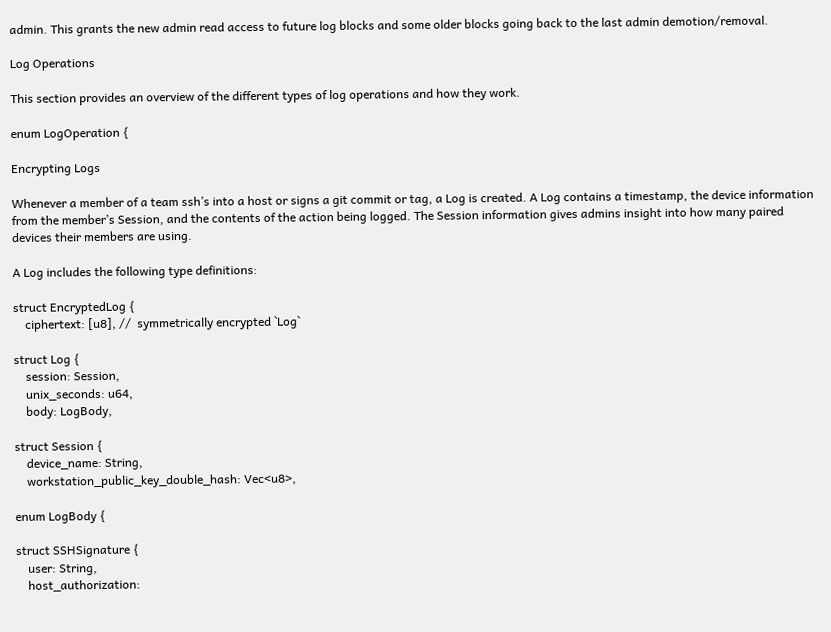admin. This grants the new admin read access to future log blocks and some older blocks going back to the last admin demotion/removal.

Log Operations

This section provides an overview of the different types of log operations and how they work.

enum LogOperation {

Encrypting Logs

Whenever a member of a team ssh’s into a host or signs a git commit or tag, a Log is created. A Log contains a timestamp, the device information from the member’s Session, and the contents of the action being logged. The Session information gives admins insight into how many paired devices their members are using.

A Log includes the following type definitions:

struct EncryptedLog {
    ciphertext: [u8], //  symmetrically encrypted `Log`

struct Log {
    session: Session,
    unix_seconds: u64,
    body: LogBody,

struct Session {
    device_name: String,
    workstation_public_key_double_hash: Vec<u8>,

enum LogBody {

struct SSHSignature {
    user: String,
    host_authorization: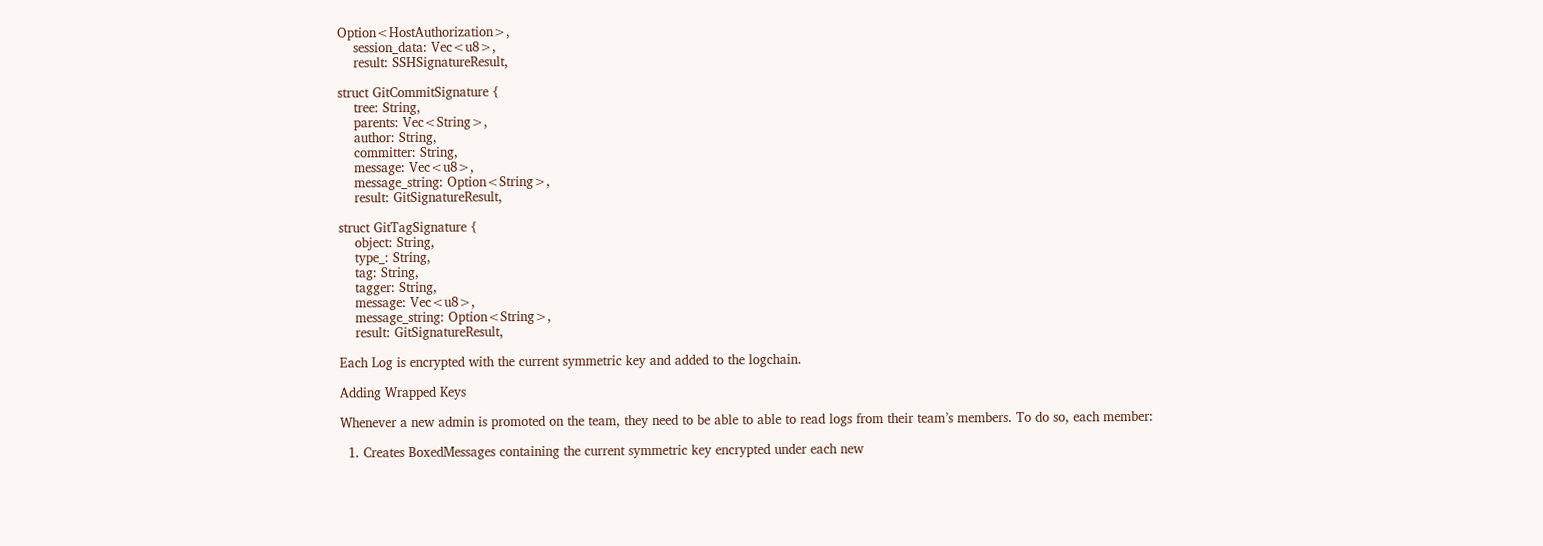Option<HostAuthorization>,
    session_data: Vec<u8>,
    result: SSHSignatureResult,

struct GitCommitSignature {
    tree: String,
    parents: Vec<String>,
    author: String,
    committer: String,
    message: Vec<u8>,
    message_string: Option<String>,
    result: GitSignatureResult,

struct GitTagSignature {
    object: String,
    type_: String,
    tag: String,
    tagger: String,
    message: Vec<u8>,
    message_string: Option<String>,
    result: GitSignatureResult,

Each Log is encrypted with the current symmetric key and added to the logchain.

Adding Wrapped Keys

Whenever a new admin is promoted on the team, they need to be able to able to read logs from their team’s members. To do so, each member:

  1. Creates BoxedMessages containing the current symmetric key encrypted under each new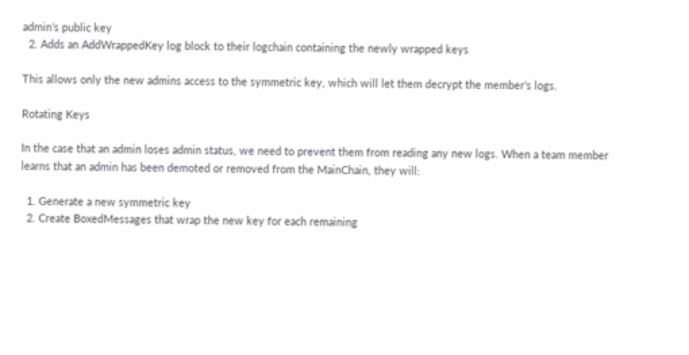admin’s public key
  2. Adds an AddWrappedKey log block to their logchain containing the newly wrapped keys

This allows only the new admins access to the symmetric key, which will let them decrypt the member’s logs.

Rotating Keys

In the case that an admin loses admin status, we need to prevent them from reading any new logs. When a team member learns that an admin has been demoted or removed from the MainChain, they will:

  1. Generate a new symmetric key
  2. Create BoxedMessages that wrap the new key for each remaining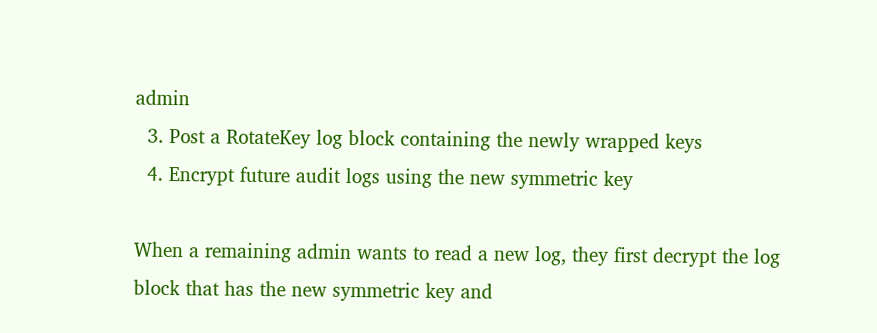admin
  3. Post a RotateKey log block containing the newly wrapped keys
  4. Encrypt future audit logs using the new symmetric key

When a remaining admin wants to read a new log, they first decrypt the log block that has the new symmetric key and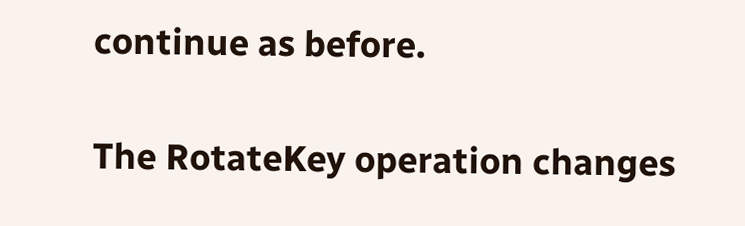continue as before.

The RotateKey operation changes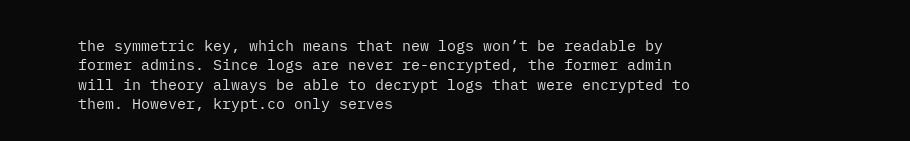the symmetric key, which means that new logs won’t be readable by former admins. Since logs are never re-encrypted, the former admin will in theory always be able to decrypt logs that were encrypted to them. However, krypt.co only serves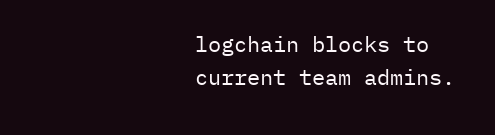logchain blocks to current team admins.